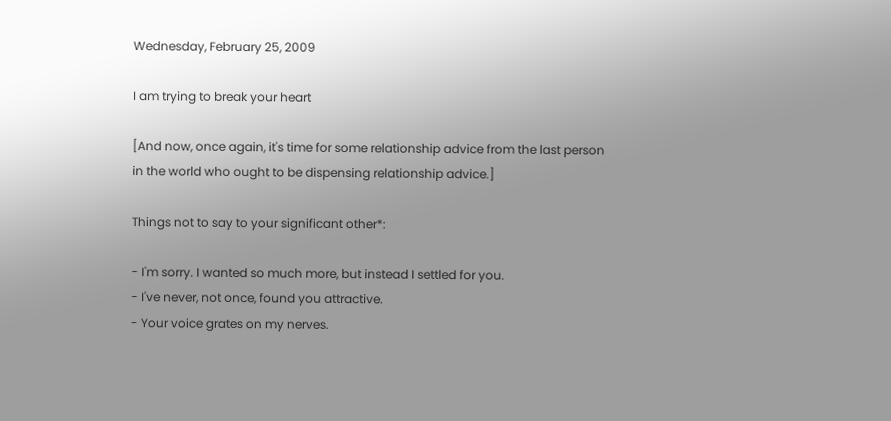Wednesday, February 25, 2009

I am trying to break your heart

[And now, once again, it's time for some relationship advice from the last person in the world who ought to be dispensing relationship advice.]

Things not to say to your significant other*:

- I'm sorry. I wanted so much more, but instead I settled for you.
- I've never, not once, found you attractive.
- Your voice grates on my nerves.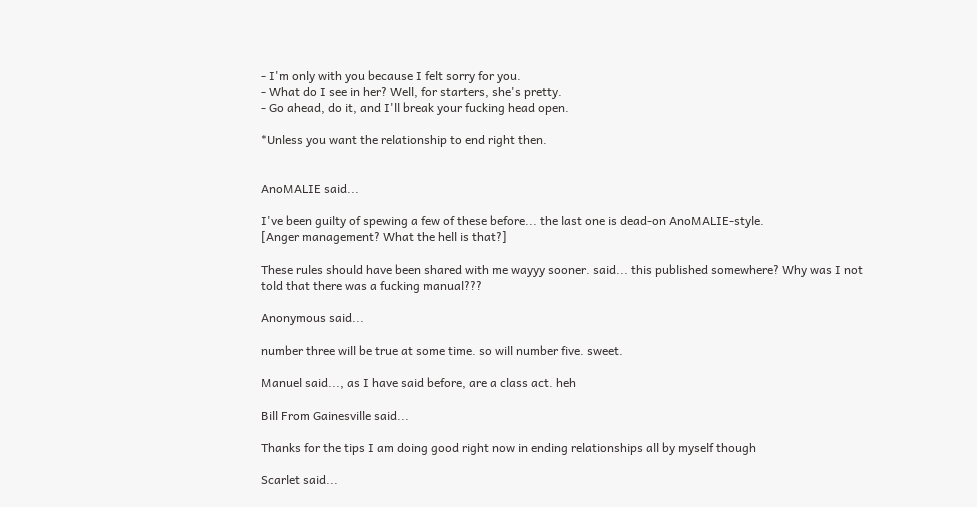- I'm only with you because I felt sorry for you.
- What do I see in her? Well, for starters, she's pretty.
- Go ahead, do it, and I'll break your fucking head open.

*Unless you want the relationship to end right then.


AnoMALIE said...

I've been guilty of spewing a few of these before... the last one is dead-on AnoMALIE-style.
[Anger management? What the hell is that?]

These rules should have been shared with me wayyy sooner. said... this published somewhere? Why was I not told that there was a fucking manual???

Anonymous said...

number three will be true at some time. so will number five. sweet.

Manuel said..., as I have said before, are a class act. heh

Bill From Gainesville said...

Thanks for the tips I am doing good right now in ending relationships all by myself though

Scarlet said...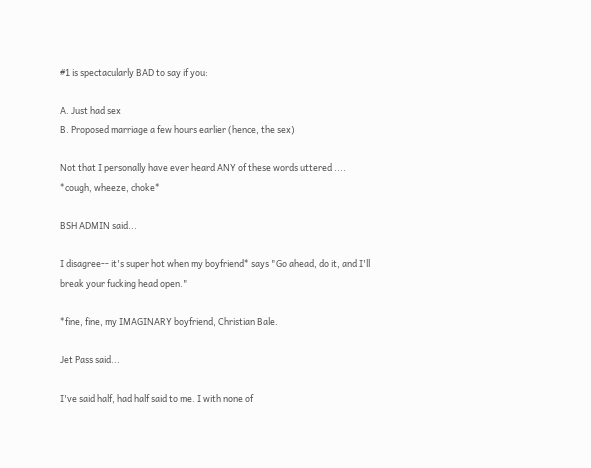#1 is spectacularly BAD to say if you:

A. Just had sex
B. Proposed marriage a few hours earlier (hence, the sex)

Not that I personally have ever heard ANY of these words uttered ....
*cough, wheeze, choke*

BSH ADMIN said...

I disagree-- it's super hot when my boyfriend* says "Go ahead, do it, and I'll break your fucking head open."

*fine, fine, my IMAGINARY boyfriend, Christian Bale.

Jet Pass said...

I've said half, had half said to me. I with none of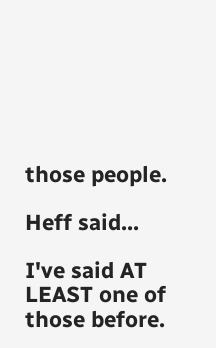those people.

Heff said...

I've said AT LEAST one of those before.